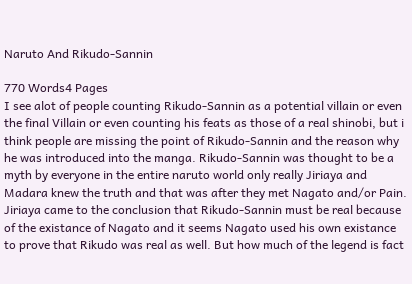Naruto And Rikudo-Sannin

770 Words4 Pages
I see alot of people counting Rikudo-Sannin as a potential villain or even the final Villain or even counting his feats as those of a real shinobi, but i think people are missing the point of Rikudo-Sannin and the reason why he was introduced into the manga. Rikudo-Sannin was thought to be a myth by everyone in the entire naruto world only really Jiriaya and Madara knew the truth and that was after they met Nagato and/or Pain. Jiriaya came to the conclusion that Rikudo-Sannin must be real because of the existance of Nagato and it seems Nagato used his own existance to prove that Rikudo was real as well. But how much of the legend is fact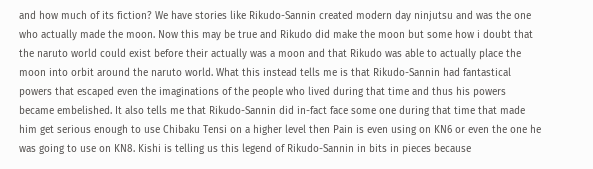and how much of its fiction? We have stories like Rikudo-Sannin created modern day ninjutsu and was the one who actually made the moon. Now this may be true and Rikudo did make the moon but some how i doubt that the naruto world could exist before their actually was a moon and that Rikudo was able to actually place the moon into orbit around the naruto world. What this instead tells me is that Rikudo-Sannin had fantastical powers that escaped even the imaginations of the people who lived during that time and thus his powers became embelished. It also tells me that Rikudo-Sannin did in-fact face some one during that time that made him get serious enough to use Chibaku Tensi on a higher level then Pain is even using on KN6 or even the one he was going to use on KN8. Kishi is telling us this legend of Rikudo-Sannin in bits in pieces because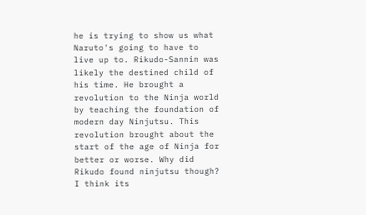he is trying to show us what Naruto's going to have to live up to. Rikudo-Sannin was likely the destined child of his time. He brought a revolution to the Ninja world by teaching the foundation of modern day Ninjutsu. This revolution brought about the start of the age of Ninja for better or worse. Why did Rikudo found ninjutsu though? I think its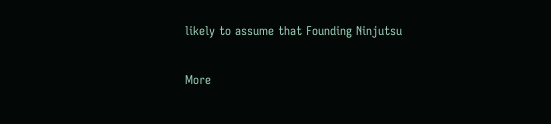likely to assume that Founding Ninjutsu

More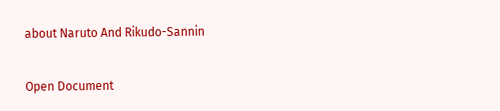about Naruto And Rikudo-Sannin

Open Document